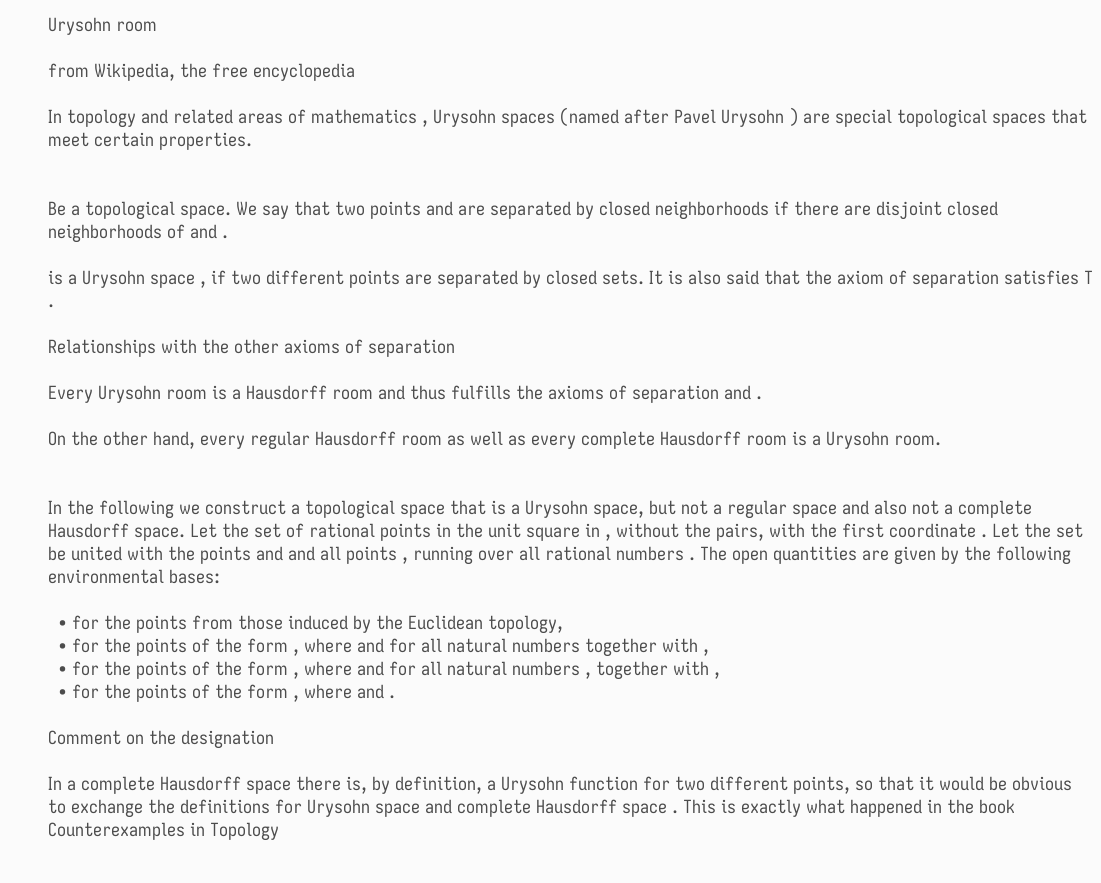Urysohn room

from Wikipedia, the free encyclopedia

In topology and related areas of mathematics , Urysohn spaces (named after Pavel Urysohn ) are special topological spaces that meet certain properties.


Be a topological space. We say that two points and are separated by closed neighborhoods if there are disjoint closed neighborhoods of and .

is a Urysohn space , if two different points are separated by closed sets. It is also said that the axiom of separation satisfies T .

Relationships with the other axioms of separation

Every Urysohn room is a Hausdorff room and thus fulfills the axioms of separation and .

On the other hand, every regular Hausdorff room as well as every complete Hausdorff room is a Urysohn room.


In the following we construct a topological space that is a Urysohn space, but not a regular space and also not a complete Hausdorff space. Let the set of rational points in the unit square in , without the pairs, with the first coordinate . Let the set be united with the points and and all points , running over all rational numbers . The open quantities are given by the following environmental bases:

  • for the points from those induced by the Euclidean topology,
  • for the points of the form , where and for all natural numbers together with ,
  • for the points of the form , where and for all natural numbers , together with ,
  • for the points of the form , where and .

Comment on the designation

In a complete Hausdorff space there is, by definition, a Urysohn function for two different points, so that it would be obvious to exchange the definitions for Urysohn space and complete Hausdorff space . This is exactly what happened in the book Counterexamples in Topology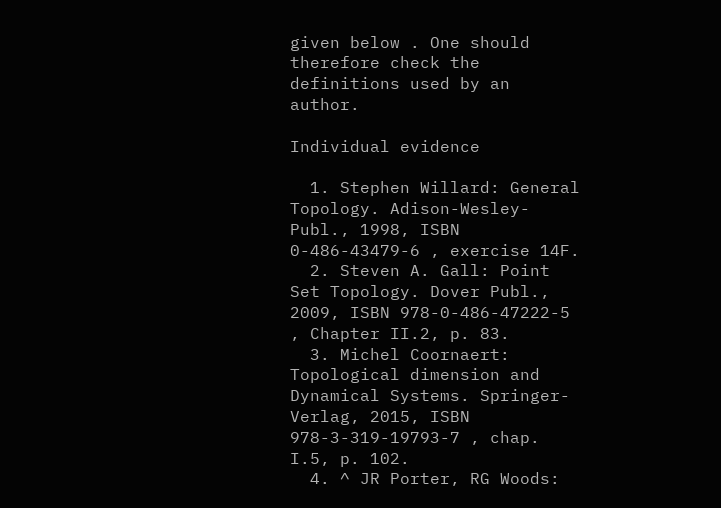given below . One should therefore check the definitions used by an author.

Individual evidence

  1. Stephen Willard: General Topology. Adison-Wesley-Publ., 1998, ISBN 0-486-43479-6 , exercise 14F.
  2. Steven A. Gall: Point Set Topology. Dover Publ., 2009, ISBN 978-0-486-47222-5 , Chapter II.2, p. 83.
  3. Michel Coornaert: Topological dimension and Dynamical Systems. Springer-Verlag, 2015, ISBN 978-3-319-19793-7 , chap. I.5, p. 102.
  4. ^ JR Porter, RG Woods: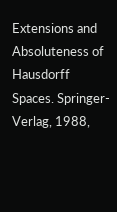Extensions and Absoluteness of Hausdorff Spaces. Springer-Verlag, 1988,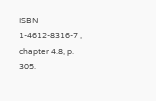ISBN 1-4612-8316-7 , chapter 4.8, p. 305.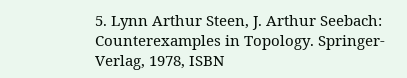5. Lynn Arthur Steen, J. Arthur Seebach: Counterexamples in Topology. Springer-Verlag, 1978, ISBN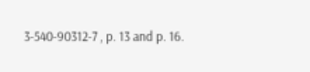3-540-90312-7 , p. 13 and p. 16.